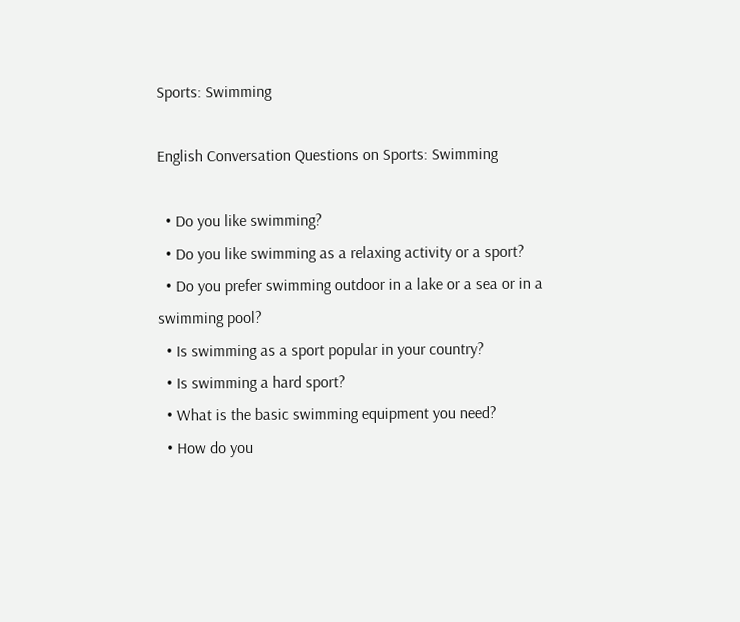Sports: Swimming

English Conversation Questions on Sports: Swimming

  • Do you like swimming?
  • Do you like swimming as a relaxing activity or a sport?
  • Do you prefer swimming outdoor in a lake or a sea or in a swimming pool?
  • Is swimming as a sport popular in your country?
  • Is swimming a hard sport?
  • What is the basic swimming equipment you need?
  • How do you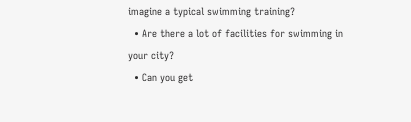imagine a typical swimming training?
  • Are there a lot of facilities for swimming in your city?
  • Can you get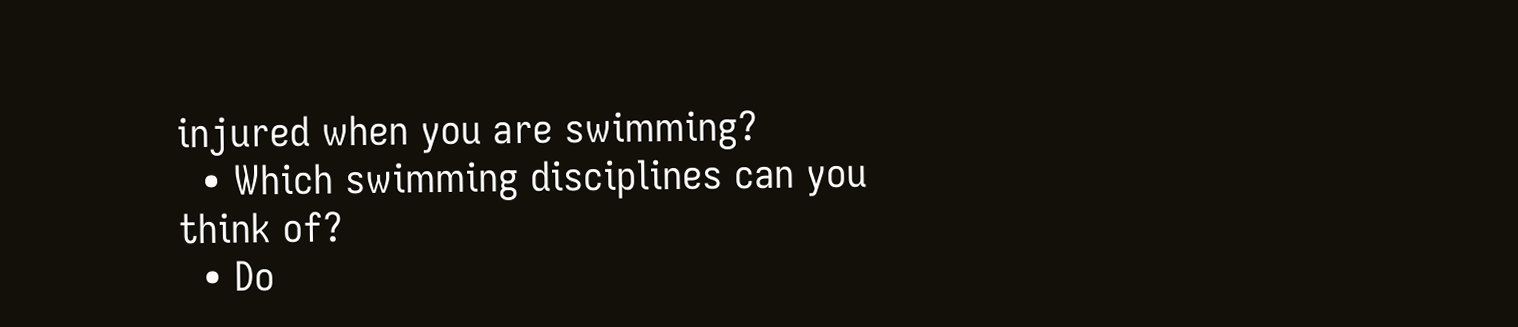injured when you are swimming?
  • Which swimming disciplines can you think of?
  • Do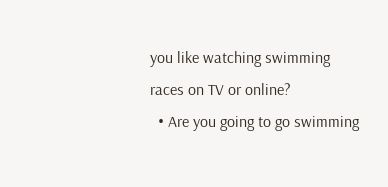you like watching swimming races on TV or online?
  • Are you going to go swimming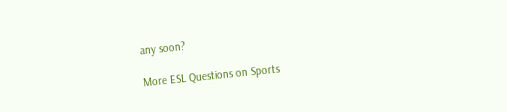any soon?

More ESL Questions on Sports